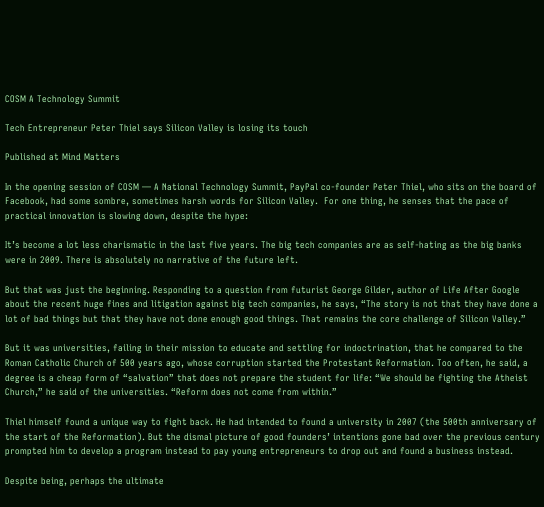COSM A Technology Summit

Tech Entrepreneur Peter Thiel says Silicon Valley is losing its touch

Published at Mind Matters

In the opening session of COSM — A National Technology Summit, PayPal co-founder Peter Thiel, who sits on the board of Facebook, had some sombre, sometimes harsh words for Silicon Valley.  For one thing, he senses that the pace of practical innovation is slowing down, despite the hype:

It’s become a lot less charismatic in the last five years. The big tech companies are as self-hating as the big banks were in 2009. There is absolutely no narrative of the future left.

But that was just the beginning. Responding to a question from futurist George Gilder, author of Life After Google about the recent huge fines and litigation against big tech companies, he says, “The story is not that they have done a lot of bad things but that they have not done enough good things. That remains the core challenge of Silicon Valley.”

But it was universities, failing in their mission to educate and settling for indoctrination, that he compared to the Roman Catholic Church of 500 years ago, whose corruption started the Protestant Reformation. Too often, he said, a degree is a cheap form of “salvation” that does not prepare the student for life: “We should be fighting the Atheist Church,” he said of the universities. “Reform does not come from within.”

Thiel himself found a unique way to fight back. He had intended to found a university in 2007 (the 500th anniversary of the start of the Reformation). But the dismal picture of good founders’ intentions gone bad over the previous century prompted him to develop a program instead to pay young entrepreneurs to drop out and found a business instead.

Despite being, perhaps the ultimate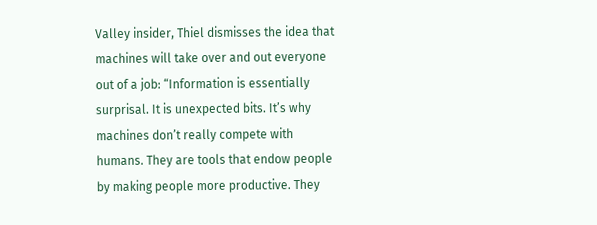Valley insider, Thiel dismisses the idea that machines will take over and out everyone out of a job: “Information is essentially surprisal. It is unexpected bits. It’s why machines don’t really compete with humans. They are tools that endow people by making people more productive. They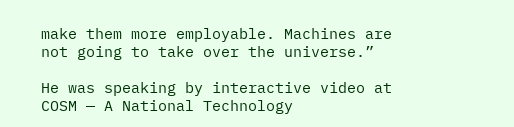make them more employable. Machines are not going to take over the universe.”

He was speaking by interactive video at COSM — A National Technology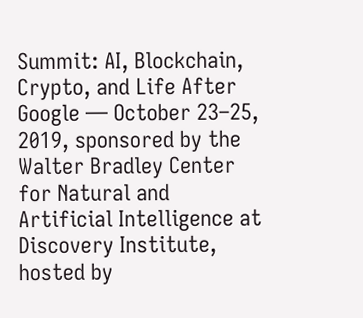Summit: AI, Blockchain, Crypto, and Life After Google — October 23–25, 2019, sponsored by the Walter Bradley Center for Natural and Artificial Intelligence at Discovery Institute, hosted by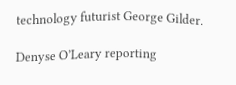technology futurist George Gilder.

Denyse O’Leary reporting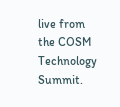live from the COSM Technology Summit.